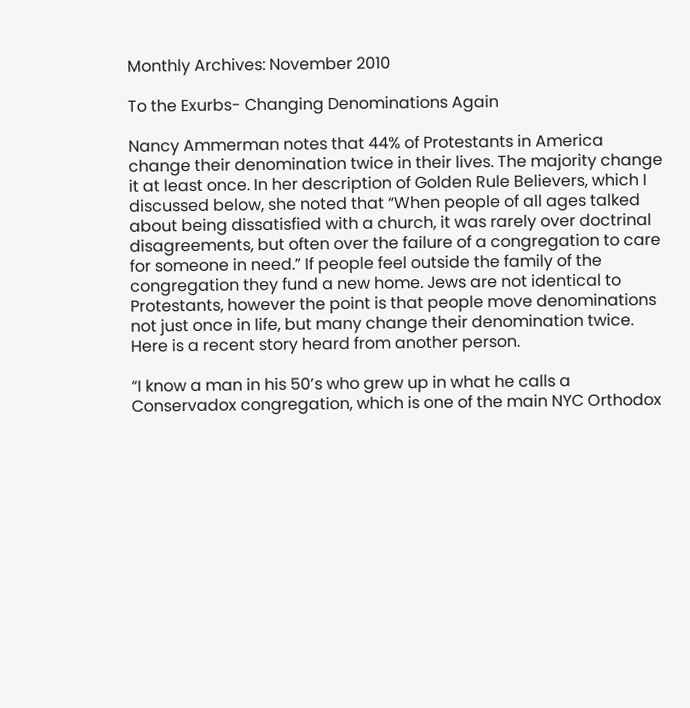Monthly Archives: November 2010

To the Exurbs- Changing Denominations Again

Nancy Ammerman notes that 44% of Protestants in America change their denomination twice in their lives. The majority change it at least once. In her description of Golden Rule Believers, which I discussed below, she noted that “When people of all ages talked about being dissatisfied with a church, it was rarely over doctrinal disagreements, but often over the failure of a congregation to care for someone in need.” If people feel outside the family of the congregation they fund a new home. Jews are not identical to Protestants, however the point is that people move denominations not just once in life, but many change their denomination twice. Here is a recent story heard from another person.

“I know a man in his 50’s who grew up in what he calls a Conservadox congregation, which is one of the main NYC Orthodox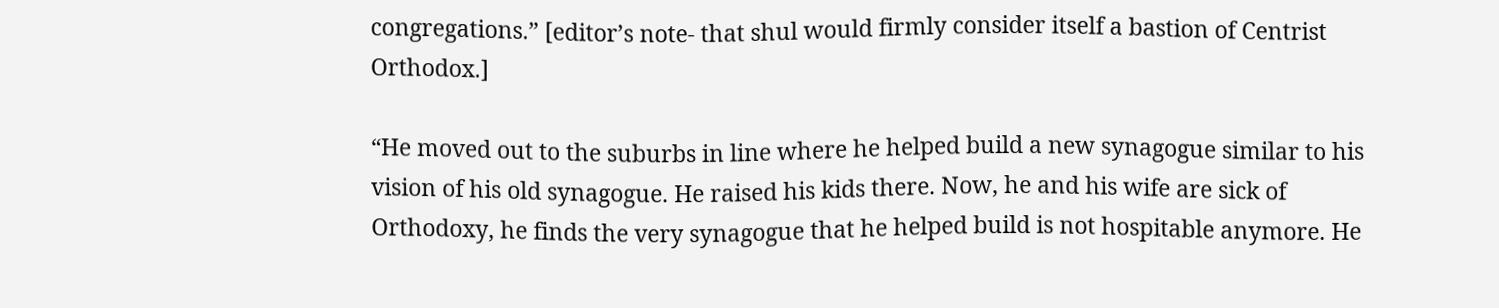congregations.” [editor’s note- that shul would firmly consider itself a bastion of Centrist Orthodox.]

“He moved out to the suburbs in line where he helped build a new synagogue similar to his vision of his old synagogue. He raised his kids there. Now, he and his wife are sick of Orthodoxy, he finds the very synagogue that he helped build is not hospitable anymore. He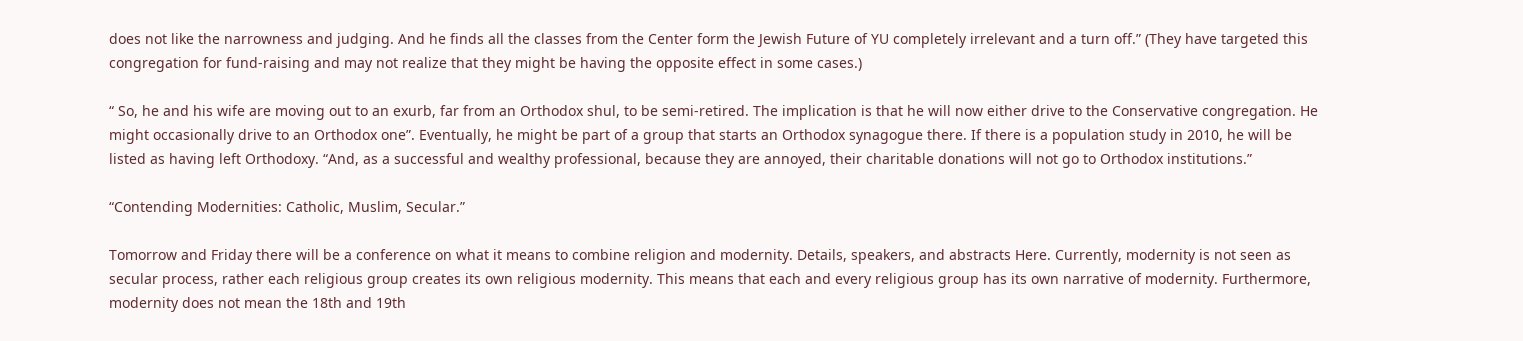does not like the narrowness and judging. And he finds all the classes from the Center form the Jewish Future of YU completely irrelevant and a turn off.” (They have targeted this congregation for fund-raising and may not realize that they might be having the opposite effect in some cases.)

“ So, he and his wife are moving out to an exurb, far from an Orthodox shul, to be semi-retired. The implication is that he will now either drive to the Conservative congregation. He might occasionally drive to an Orthodox one”. Eventually, he might be part of a group that starts an Orthodox synagogue there. If there is a population study in 2010, he will be listed as having left Orthodoxy. “And, as a successful and wealthy professional, because they are annoyed, their charitable donations will not go to Orthodox institutions.”

“Contending Modernities: Catholic, Muslim, Secular.”

Tomorrow and Friday there will be a conference on what it means to combine religion and modernity. Details, speakers, and abstracts Here. Currently, modernity is not seen as secular process, rather each religious group creates its own religious modernity. This means that each and every religious group has its own narrative of modernity. Furthermore, modernity does not mean the 18th and 19th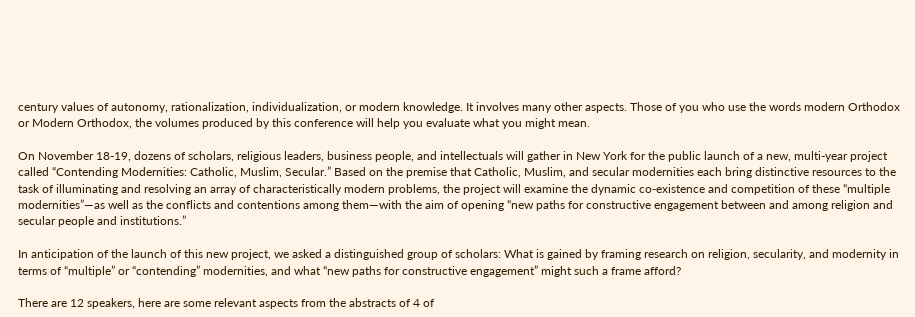century values of autonomy, rationalization, individualization, or modern knowledge. It involves many other aspects. Those of you who use the words modern Orthodox or Modern Orthodox, the volumes produced by this conference will help you evaluate what you might mean.

On November 18-19, dozens of scholars, religious leaders, business people, and intellectuals will gather in New York for the public launch of a new, multi-year project called “Contending Modernities: Catholic, Muslim, Secular.” Based on the premise that Catholic, Muslim, and secular modernities each bring distinctive resources to the task of illuminating and resolving an array of characteristically modern problems, the project will examine the dynamic co-existence and competition of these “multiple modernities”—as well as the conflicts and contentions among them—with the aim of opening “new paths for constructive engagement between and among religion and secular people and institutions.”

In anticipation of the launch of this new project, we asked a distinguished group of scholars: What is gained by framing research on religion, secularity, and modernity in terms of “multiple” or “contending” modernities, and what “new paths for constructive engagement” might such a frame afford?

There are 12 speakers, here are some relevant aspects from the abstracts of 4 of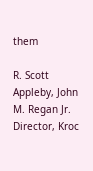them

R. Scott Appleby, John M. Regan Jr. Director, Kroc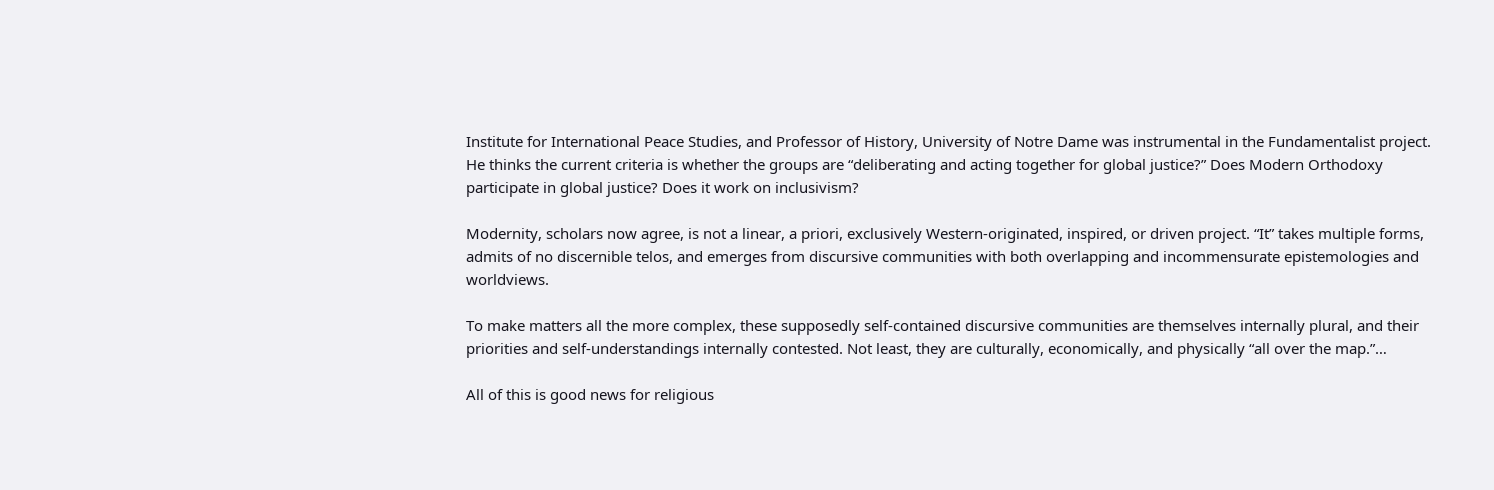Institute for International Peace Studies, and Professor of History, University of Notre Dame was instrumental in the Fundamentalist project. He thinks the current criteria is whether the groups are “deliberating and acting together for global justice?” Does Modern Orthodoxy participate in global justice? Does it work on inclusivism?

Modernity, scholars now agree, is not a linear, a priori, exclusively Western-originated, inspired, or driven project. “It” takes multiple forms, admits of no discernible telos, and emerges from discursive communities with both overlapping and incommensurate epistemologies and worldviews.

To make matters all the more complex, these supposedly self-contained discursive communities are themselves internally plural, and their priorities and self-understandings internally contested. Not least, they are culturally, economically, and physically “all over the map.”…

All of this is good news for religious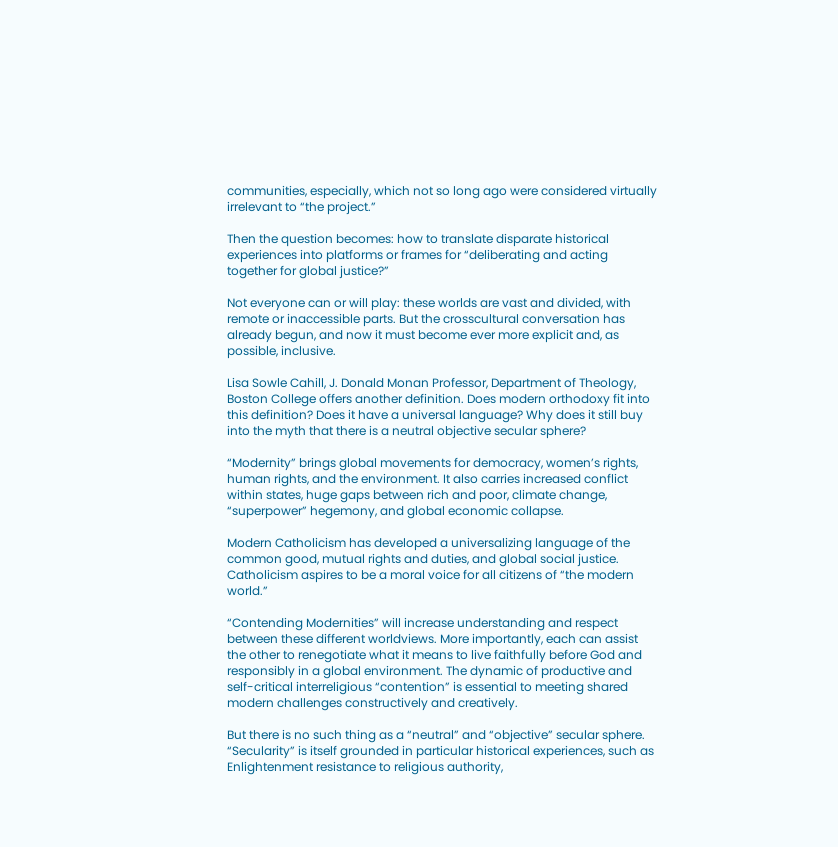communities, especially, which not so long ago were considered virtually irrelevant to “the project.”

Then the question becomes: how to translate disparate historical experiences into platforms or frames for “deliberating and acting together for global justice?”

Not everyone can or will play: these worlds are vast and divided, with remote or inaccessible parts. But the crosscultural conversation has already begun, and now it must become ever more explicit and, as possible, inclusive.

Lisa Sowle Cahill, J. Donald Monan Professor, Department of Theology, Boston College offers another definition. Does modern orthodoxy fit into this definition? Does it have a universal language? Why does it still buy into the myth that there is a neutral objective secular sphere?

“Modernity” brings global movements for democracy, women’s rights, human rights, and the environment. It also carries increased conflict within states, huge gaps between rich and poor, climate change, “superpower” hegemony, and global economic collapse.

Modern Catholicism has developed a universalizing language of the common good, mutual rights and duties, and global social justice. Catholicism aspires to be a moral voice for all citizens of “the modern world.”

“Contending Modernities” will increase understanding and respect between these different worldviews. More importantly, each can assist the other to renegotiate what it means to live faithfully before God and responsibly in a global environment. The dynamic of productive and self-critical interreligious “contention” is essential to meeting shared modern challenges constructively and creatively.

But there is no such thing as a “neutral” and “objective” secular sphere. “Secularity” is itself grounded in particular historical experiences, such as Enlightenment resistance to religious authority,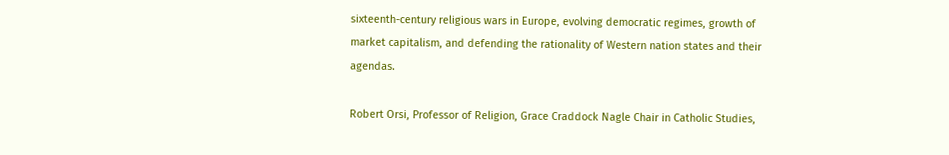sixteenth-century religious wars in Europe, evolving democratic regimes, growth of market capitalism, and defending the rationality of Western nation states and their agendas.

Robert Orsi, Professor of Religion, Grace Craddock Nagle Chair in Catholic Studies,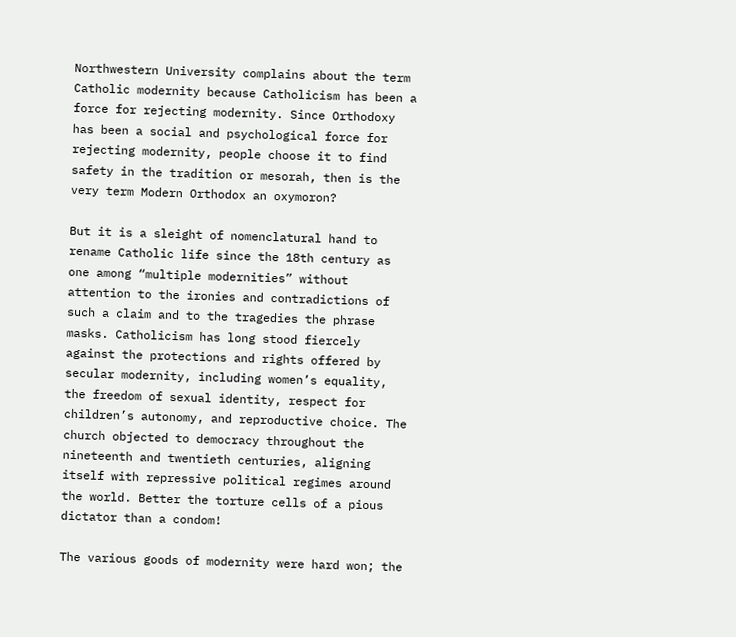Northwestern University complains about the term Catholic modernity because Catholicism has been a force for rejecting modernity. Since Orthodoxy has been a social and psychological force for rejecting modernity, people choose it to find safety in the tradition or mesorah, then is the very term Modern Orthodox an oxymoron?

But it is a sleight of nomenclatural hand to rename Catholic life since the 18th century as one among “multiple modernities” without attention to the ironies and contradictions of such a claim and to the tragedies the phrase masks. Catholicism has long stood fiercely against the protections and rights offered by secular modernity, including women’s equality, the freedom of sexual identity, respect for children’s autonomy, and reproductive choice. The church objected to democracy throughout the nineteenth and twentieth centuries, aligning itself with repressive political regimes around the world. Better the torture cells of a pious dictator than a condom!

The various goods of modernity were hard won; the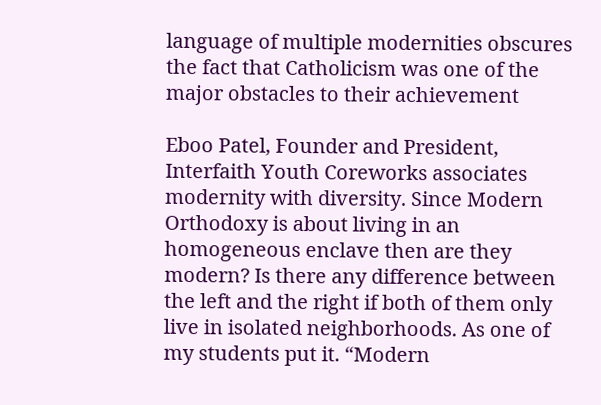language of multiple modernities obscures the fact that Catholicism was one of the major obstacles to their achievement

Eboo Patel, Founder and President, Interfaith Youth Coreworks associates modernity with diversity. Since Modern Orthodoxy is about living in an homogeneous enclave then are they modern? Is there any difference between the left and the right if both of them only live in isolated neighborhoods. As one of my students put it. “Modern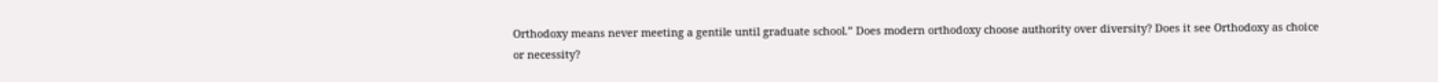Orthodoxy means never meeting a gentile until graduate school.” Does modern orthodoxy choose authority over diversity? Does it see Orthodoxy as choice or necessity?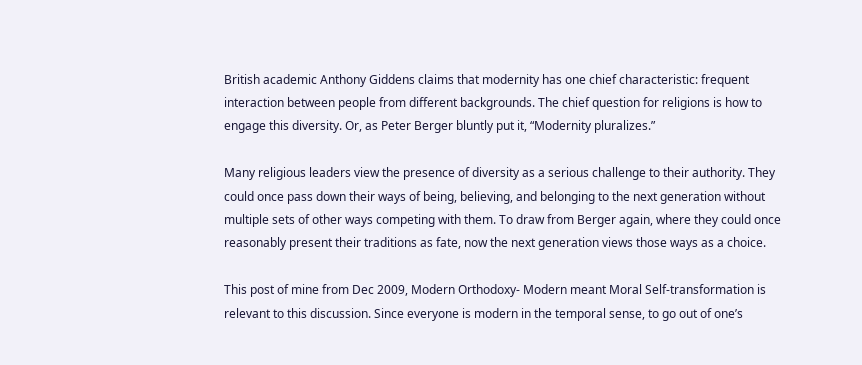British academic Anthony Giddens claims that modernity has one chief characteristic: frequent interaction between people from different backgrounds. The chief question for religions is how to engage this diversity. Or, as Peter Berger bluntly put it, “Modernity pluralizes.”

Many religious leaders view the presence of diversity as a serious challenge to their authority. They could once pass down their ways of being, believing, and belonging to the next generation without multiple sets of other ways competing with them. To draw from Berger again, where they could once reasonably present their traditions as fate, now the next generation views those ways as a choice.

This post of mine from Dec 2009, Modern Orthodoxy- Modern meant Moral Self-transformation is relevant to this discussion. Since everyone is modern in the temporal sense, to go out of one’s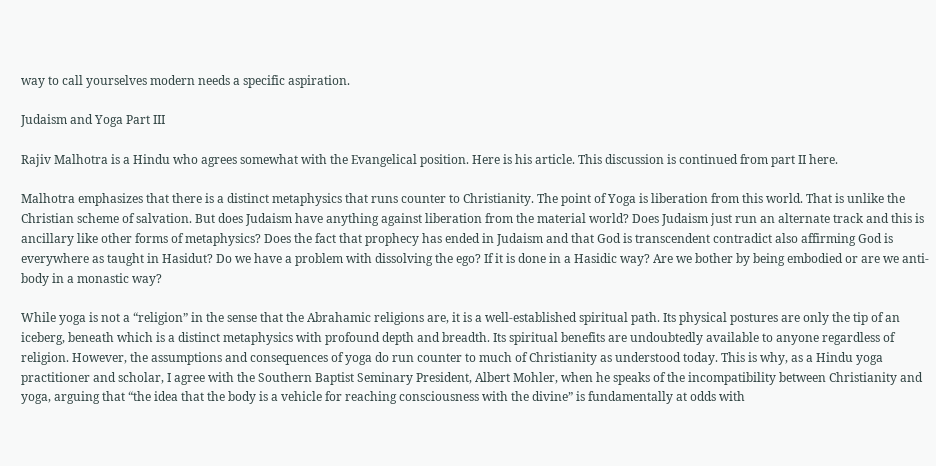way to call yourselves modern needs a specific aspiration.

Judaism and Yoga Part III

Rajiv Malhotra is a Hindu who agrees somewhat with the Evangelical position. Here is his article. This discussion is continued from part II here.

Malhotra emphasizes that there is a distinct metaphysics that runs counter to Christianity. The point of Yoga is liberation from this world. That is unlike the Christian scheme of salvation. But does Judaism have anything against liberation from the material world? Does Judaism just run an alternate track and this is ancillary like other forms of metaphysics? Does the fact that prophecy has ended in Judaism and that God is transcendent contradict also affirming God is everywhere as taught in Hasidut? Do we have a problem with dissolving the ego? If it is done in a Hasidic way? Are we bother by being embodied or are we anti-body in a monastic way?

While yoga is not a “religion” in the sense that the Abrahamic religions are, it is a well-established spiritual path. Its physical postures are only the tip of an iceberg, beneath which is a distinct metaphysics with profound depth and breadth. Its spiritual benefits are undoubtedly available to anyone regardless of religion. However, the assumptions and consequences of yoga do run counter to much of Christianity as understood today. This is why, as a Hindu yoga practitioner and scholar, I agree with the Southern Baptist Seminary President, Albert Mohler, when he speaks of the incompatibility between Christianity and yoga, arguing that “the idea that the body is a vehicle for reaching consciousness with the divine” is fundamentally at odds with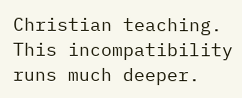Christian teaching. This incompatibility runs much deeper.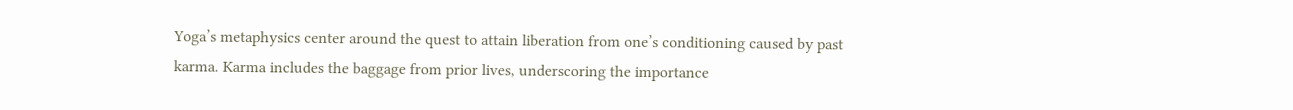Yoga’s metaphysics center around the quest to attain liberation from one’s conditioning caused by past karma. Karma includes the baggage from prior lives, underscoring the importance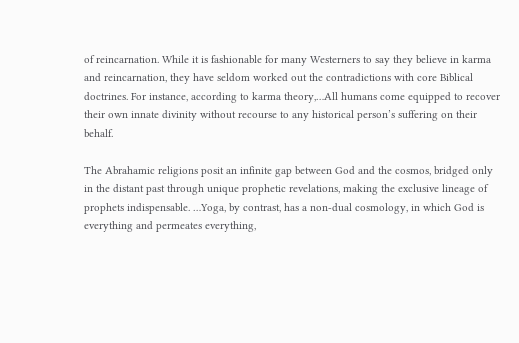of reincarnation. While it is fashionable for many Westerners to say they believe in karma and reincarnation, they have seldom worked out the contradictions with core Biblical doctrines. For instance, according to karma theory,…All humans come equipped to recover their own innate divinity without recourse to any historical person’s suffering on their behalf.

The Abrahamic religions posit an infinite gap between God and the cosmos, bridged only in the distant past through unique prophetic revelations, making the exclusive lineage of prophets indispensable. …Yoga, by contrast, has a non-dual cosmology, in which God is everything and permeates everything,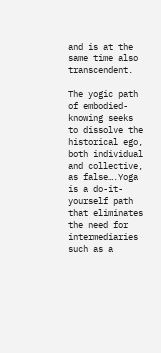and is at the same time also transcendent.

The yogic path of embodied-knowing seeks to dissolve the historical ego, both individual and collective, as false….Yoga is a do-it-yourself path that eliminates the need for intermediaries such as a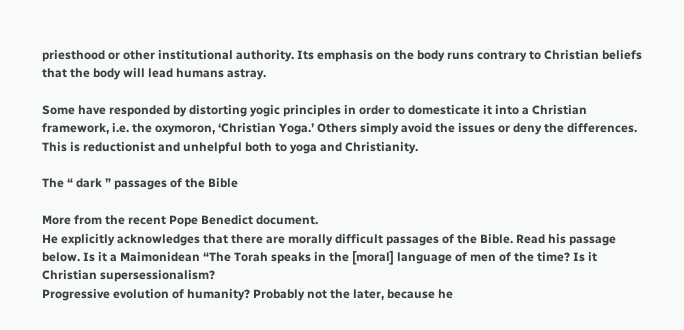priesthood or other institutional authority. Its emphasis on the body runs contrary to Christian beliefs that the body will lead humans astray.

Some have responded by distorting yogic principles in order to domesticate it into a Christian framework, i.e. the oxymoron, ‘Christian Yoga.’ Others simply avoid the issues or deny the differences. This is reductionist and unhelpful both to yoga and Christianity.

The “ dark ” passages of the Bible

More from the recent Pope Benedict document.
He explicitly acknowledges that there are morally difficult passages of the Bible. Read his passage below. Is it a Maimonidean “The Torah speaks in the [moral] language of men of the time? Is it Christian supersessionalism?
Progressive evolution of humanity? Probably not the later, because he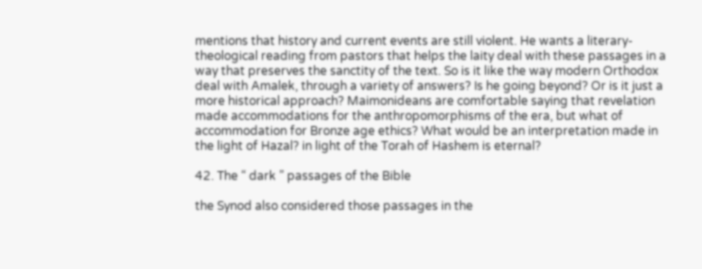mentions that history and current events are still violent. He wants a literary-theological reading from pastors that helps the laity deal with these passages in a way that preserves the sanctity of the text. So is it like the way modern Orthodox deal with Amalek, through a variety of answers? Is he going beyond? Or is it just a more historical approach? Maimonideans are comfortable saying that revelation made accommodations for the anthropomorphisms of the era, but what of accommodation for Bronze age ethics? What would be an interpretation made in the light of Hazal? in light of the Torah of Hashem is eternal?

42. The “ dark ” passages of the Bible

the Synod also considered those passages in the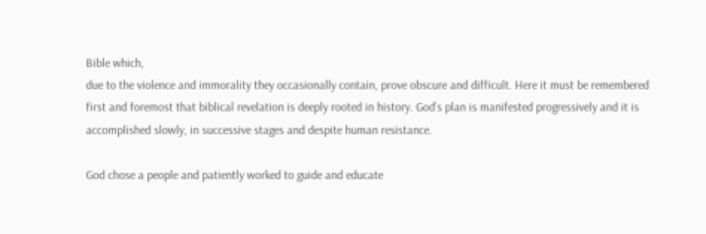Bible which,
due to the violence and immorality they occasionally contain, prove obscure and difficult. Here it must be remembered first and foremost that biblical revelation is deeply rooted in history. God’s plan is manifested progressively and it is accomplished slowly, in successive stages and despite human resistance.

God chose a people and patiently worked to guide and educate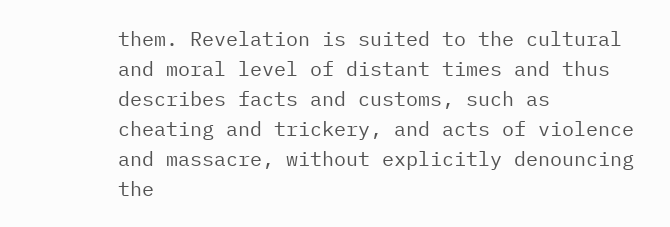them. Revelation is suited to the cultural and moral level of distant times and thus describes facts and customs, such as cheating and trickery, and acts of violence and massacre, without explicitly denouncing the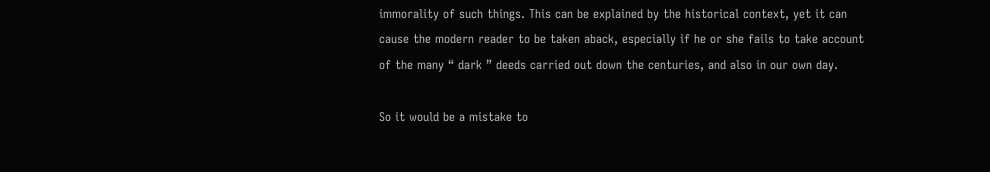immorality of such things. This can be explained by the historical context, yet it can cause the modern reader to be taken aback, especially if he or she fails to take account of the many “ dark ” deeds carried out down the centuries, and also in our own day.

So it would be a mistake to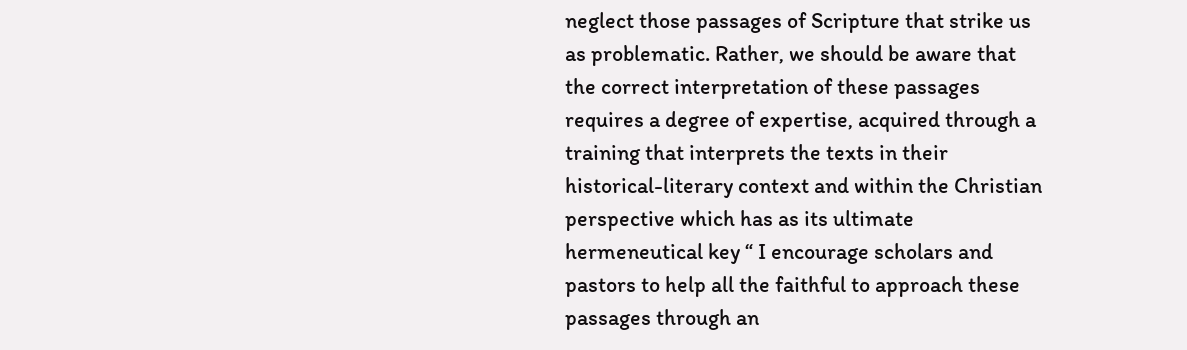neglect those passages of Scripture that strike us as problematic. Rather, we should be aware that the correct interpretation of these passages requires a degree of expertise, acquired through a training that interprets the texts in their historical-literary context and within the Christian perspective which has as its ultimate hermeneutical key “ I encourage scholars and pastors to help all the faithful to approach these passages through an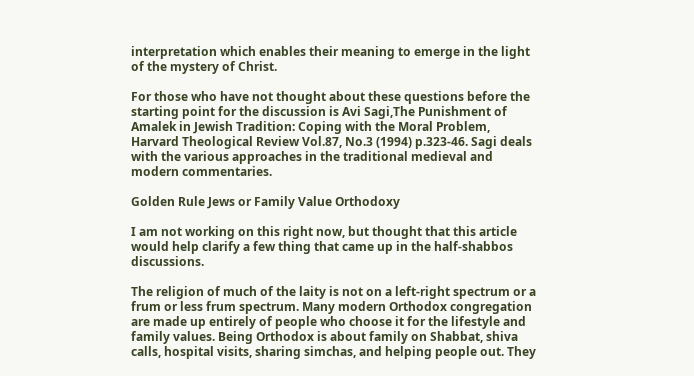interpretation which enables their meaning to emerge in the light of the mystery of Christ.

For those who have not thought about these questions before the starting point for the discussion is Avi Sagi,The Punishment of Amalek in Jewish Tradition: Coping with the Moral Problem, Harvard Theological Review Vol.87, No.3 (1994) p.323-46. Sagi deals with the various approaches in the traditional medieval and modern commentaries.

Golden Rule Jews or Family Value Orthodoxy

I am not working on this right now, but thought that this article would help clarify a few thing that came up in the half-shabbos discussions.

The religion of much of the laity is not on a left-right spectrum or a frum or less frum spectrum. Many modern Orthodox congregation are made up entirely of people who choose it for the lifestyle and family values. Being Orthodox is about family on Shabbat, shiva calls, hospital visits, sharing simchas, and helping people out. They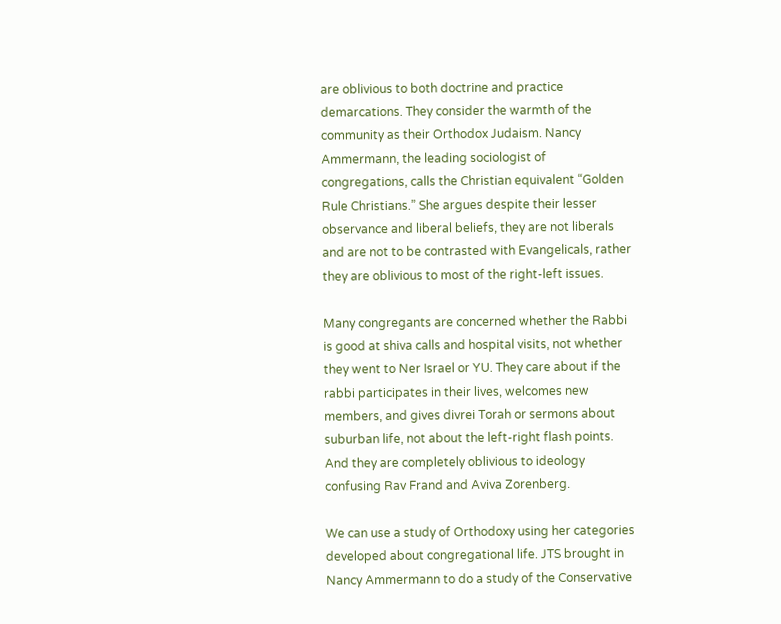are oblivious to both doctrine and practice demarcations. They consider the warmth of the community as their Orthodox Judaism. Nancy Ammermann, the leading sociologist of congregations, calls the Christian equivalent “Golden Rule Christians.” She argues despite their lesser observance and liberal beliefs, they are not liberals and are not to be contrasted with Evangelicals, rather they are oblivious to most of the right-left issues.

Many congregants are concerned whether the Rabbi is good at shiva calls and hospital visits, not whether they went to Ner Israel or YU. They care about if the rabbi participates in their lives, welcomes new members, and gives divrei Torah or sermons about suburban life, not about the left-right flash points. And they are completely oblivious to ideology confusing Rav Frand and Aviva Zorenberg.

We can use a study of Orthodoxy using her categories developed about congregational life. JTS brought in Nancy Ammermann to do a study of the Conservative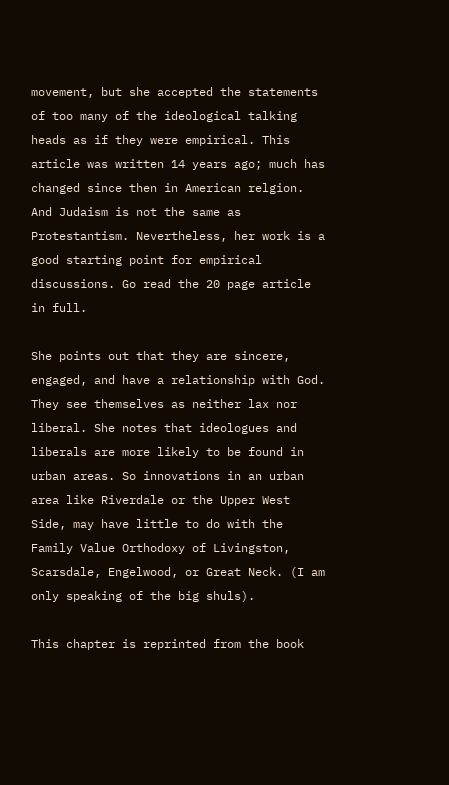movement, but she accepted the statements of too many of the ideological talking heads as if they were empirical. This article was written 14 years ago; much has changed since then in American relgion. And Judaism is not the same as Protestantism. Nevertheless, her work is a good starting point for empirical discussions. Go read the 20 page article in full.

She points out that they are sincere, engaged, and have a relationship with God. They see themselves as neither lax nor liberal. She notes that ideologues and liberals are more likely to be found in urban areas. So innovations in an urban area like Riverdale or the Upper West Side, may have little to do with the Family Value Orthodoxy of Livingston, Scarsdale, Engelwood, or Great Neck. (I am only speaking of the big shuls).

This chapter is reprinted from the book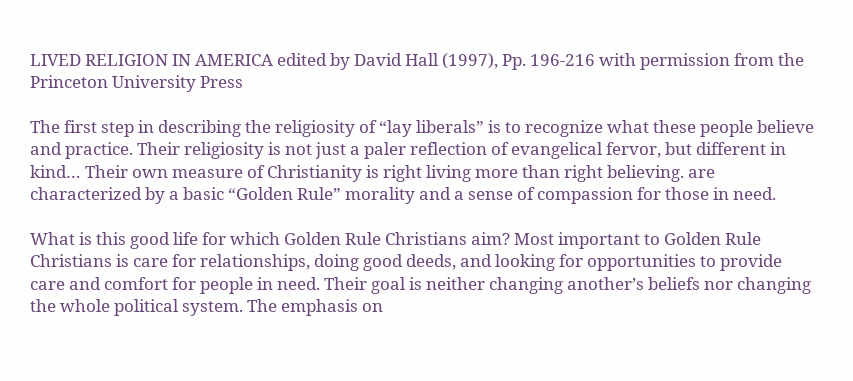LIVED RELIGION IN AMERICA edited by David Hall (1997), Pp. 196-216 with permission from the Princeton University Press

The first step in describing the religiosity of “lay liberals” is to recognize what these people believe and practice. Their religiosity is not just a paler reflection of evangelical fervor, but different in kind… Their own measure of Christianity is right living more than right believing. are characterized by a basic “Golden Rule” morality and a sense of compassion for those in need.

What is this good life for which Golden Rule Christians aim? Most important to Golden Rule Christians is care for relationships, doing good deeds, and looking for opportunities to provide care and comfort for people in need. Their goal is neither changing another’s beliefs nor changing the whole political system. The emphasis on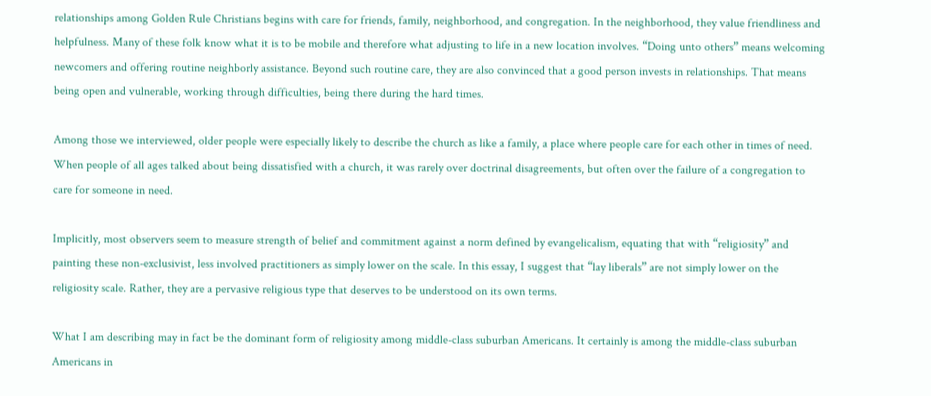relationships among Golden Rule Christians begins with care for friends, family, neighborhood, and congregation. In the neighborhood, they value friendliness and helpfulness. Many of these folk know what it is to be mobile and therefore what adjusting to life in a new location involves. “Doing unto others” means welcoming newcomers and offering routine neighborly assistance. Beyond such routine care, they are also convinced that a good person invests in relationships. That means being open and vulnerable, working through difficulties, being there during the hard times.

Among those we interviewed, older people were especially likely to describe the church as like a family, a place where people care for each other in times of need. When people of all ages talked about being dissatisfied with a church, it was rarely over doctrinal disagreements, but often over the failure of a congregation to care for someone in need.

Implicitly, most observers seem to measure strength of belief and commitment against a norm defined by evangelicalism, equating that with “religiosity” and painting these non-exclusivist, less involved practitioners as simply lower on the scale. In this essay, I suggest that “lay liberals” are not simply lower on the religiosity scale. Rather, they are a pervasive religious type that deserves to be understood on its own terms.

What I am describing may in fact be the dominant form of religiosity among middle-class suburban Americans. It certainly is among the middle-class suburban Americans in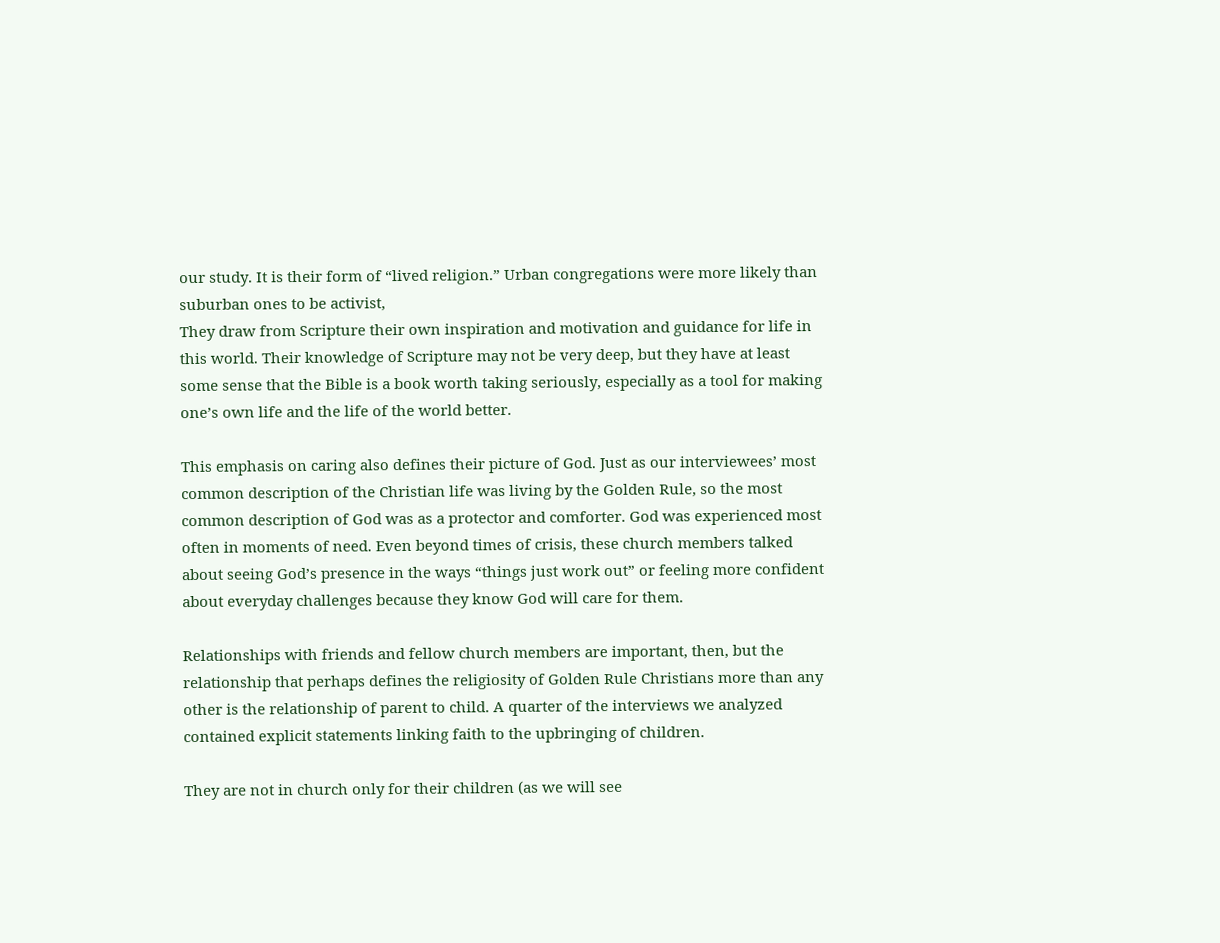our study. It is their form of “lived religion.” Urban congregations were more likely than suburban ones to be activist,
They draw from Scripture their own inspiration and motivation and guidance for life in this world. Their knowledge of Scripture may not be very deep, but they have at least some sense that the Bible is a book worth taking seriously, especially as a tool for making one’s own life and the life of the world better.

This emphasis on caring also defines their picture of God. Just as our interviewees’ most common description of the Christian life was living by the Golden Rule, so the most common description of God was as a protector and comforter. God was experienced most often in moments of need. Even beyond times of crisis, these church members talked about seeing God’s presence in the ways “things just work out” or feeling more confident about everyday challenges because they know God will care for them.

Relationships with friends and fellow church members are important, then, but the relationship that perhaps defines the religiosity of Golden Rule Christians more than any other is the relationship of parent to child. A quarter of the interviews we analyzed contained explicit statements linking faith to the upbringing of children.

They are not in church only for their children (as we will see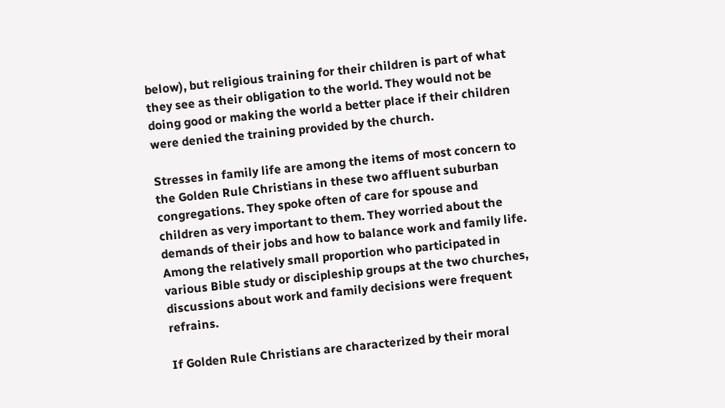below), but religious training for their children is part of what they see as their obligation to the world. They would not be doing good or making the world a better place if their children were denied the training provided by the church.

Stresses in family life are among the items of most concern to the Golden Rule Christians in these two affluent suburban congregations. They spoke often of care for spouse and children as very important to them. They worried about the demands of their jobs and how to balance work and family life. Among the relatively small proportion who participated in various Bible study or discipleship groups at the two churches, discussions about work and family decisions were frequent refrains.

If Golden Rule Christians are characterized by their moral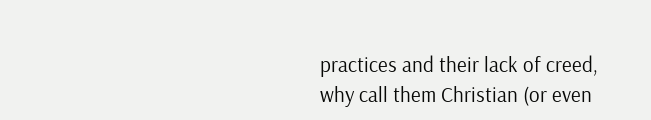practices and their lack of creed, why call them Christian (or even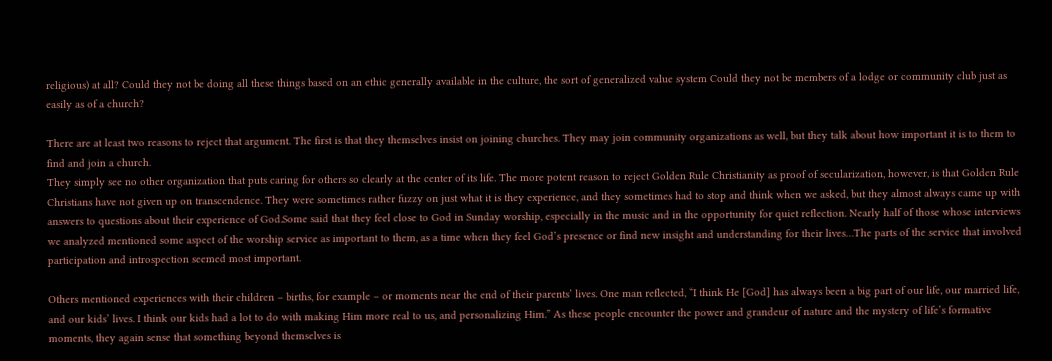religious) at all? Could they not be doing all these things based on an ethic generally available in the culture, the sort of generalized value system Could they not be members of a lodge or community club just as easily as of a church?

There are at least two reasons to reject that argument. The first is that they themselves insist on joining churches. They may join community organizations as well, but they talk about how important it is to them to find and join a church.
They simply see no other organization that puts caring for others so clearly at the center of its life. The more potent reason to reject Golden Rule Christianity as proof of secularization, however, is that Golden Rule Christians have not given up on transcendence. They were sometimes rather fuzzy on just what it is they experience, and they sometimes had to stop and think when we asked, but they almost always came up with answers to questions about their experience of God.Some said that they feel close to God in Sunday worship, especially in the music and in the opportunity for quiet reflection. Nearly half of those whose interviews we analyzed mentioned some aspect of the worship service as important to them, as a time when they feel God’s presence or find new insight and understanding for their lives…The parts of the service that involved participation and introspection seemed most important.

Others mentioned experiences with their children – births, for example – or moments near the end of their parents’ lives. One man reflected, “I think He [God] has always been a big part of our life, our married life, and our kids’ lives. I think our kids had a lot to do with making Him more real to us, and personalizing Him.” As these people encounter the power and grandeur of nature and the mystery of life’s formative moments, they again sense that something beyond themselves is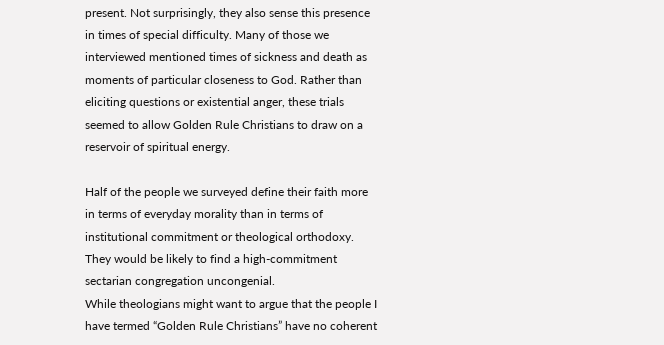present. Not surprisingly, they also sense this presence in times of special difficulty. Many of those we interviewed mentioned times of sickness and death as moments of particular closeness to God. Rather than eliciting questions or existential anger, these trials seemed to allow Golden Rule Christians to draw on a reservoir of spiritual energy.

Half of the people we surveyed define their faith more in terms of everyday morality than in terms of institutional commitment or theological orthodoxy. They would be likely to find a high-commitment sectarian congregation uncongenial.
While theologians might want to argue that the people I have termed “Golden Rule Christians” have no coherent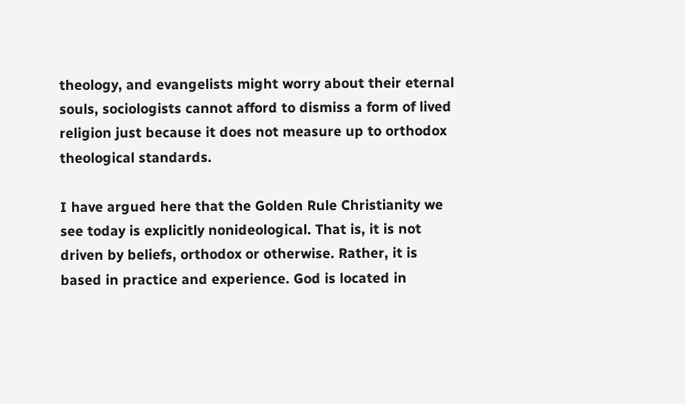theology, and evangelists might worry about their eternal souls, sociologists cannot afford to dismiss a form of lived religion just because it does not measure up to orthodox theological standards.

I have argued here that the Golden Rule Christianity we see today is explicitly nonideological. That is, it is not driven by beliefs, orthodox or otherwise. Rather, it is based in practice and experience. God is located in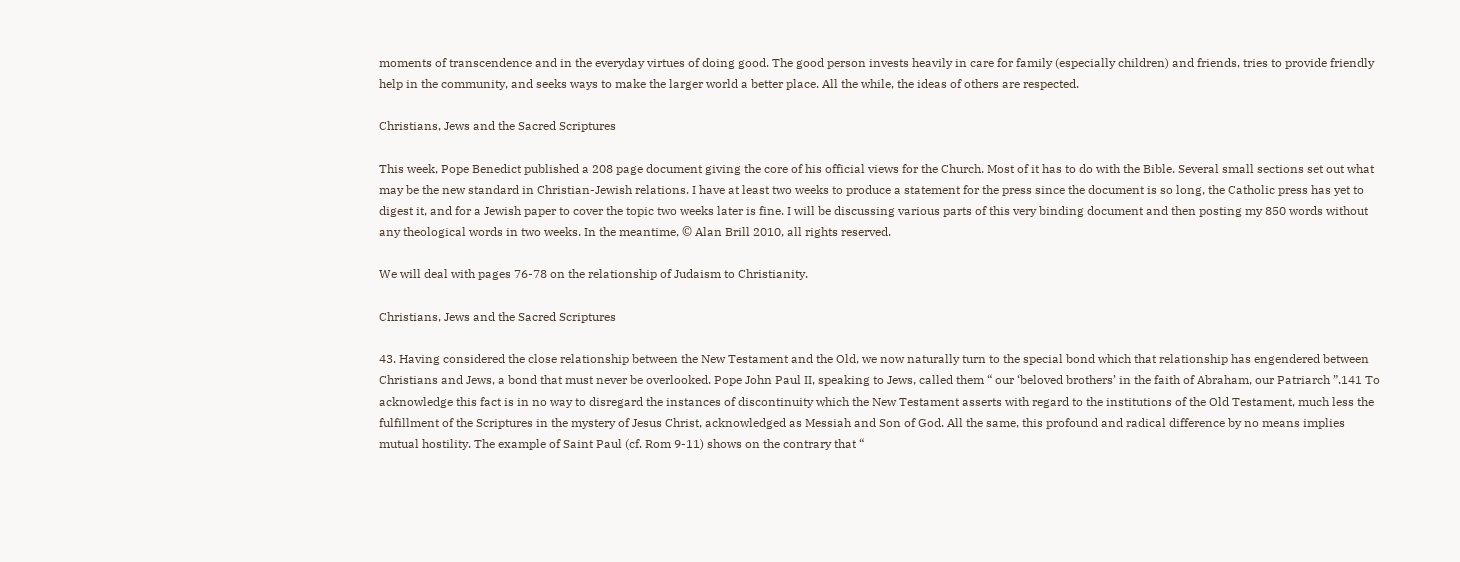moments of transcendence and in the everyday virtues of doing good. The good person invests heavily in care for family (especially children) and friends, tries to provide friendly help in the community, and seeks ways to make the larger world a better place. All the while, the ideas of others are respected.

Christians, Jews and the Sacred Scriptures

This week, Pope Benedict published a 208 page document giving the core of his official views for the Church. Most of it has to do with the Bible. Several small sections set out what may be the new standard in Christian-Jewish relations. I have at least two weeks to produce a statement for the press since the document is so long, the Catholic press has yet to digest it, and for a Jewish paper to cover the topic two weeks later is fine. I will be discussing various parts of this very binding document and then posting my 850 words without any theological words in two weeks. In the meantime, © Alan Brill 2010, all rights reserved.

We will deal with pages 76-78 on the relationship of Judaism to Christianity.

Christians, Jews and the Sacred Scriptures

43. Having considered the close relationship between the New Testament and the Old, we now naturally turn to the special bond which that relationship has engendered between Christians and Jews, a bond that must never be overlooked. Pope John Paul II, speaking to Jews, called them “ our ‘beloved brothers’ in the faith of Abraham, our Patriarch ”.141 To acknowledge this fact is in no way to disregard the instances of discontinuity which the New Testament asserts with regard to the institutions of the Old Testament, much less the fulfillment of the Scriptures in the mystery of Jesus Christ, acknowledged as Messiah and Son of God. All the same, this profound and radical difference by no means implies mutual hostility. The example of Saint Paul (cf. Rom 9-11) shows on the contrary that “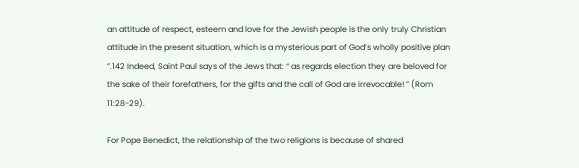an attitude of respect, esteem and love for the Jewish people is the only truly Christian attitude in the present situation, which is a mysterious part of God’s wholly positive plan ”.142 Indeed, Saint Paul says of the Jews that: “ as regards election they are beloved for the sake of their forefathers, for the gifts and the call of God are irrevocable! ” (Rom 11:28-29).

For Pope Benedict, the relationship of the two religions is because of shared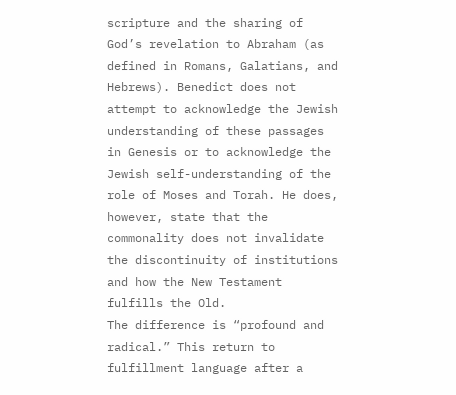scripture and the sharing of God’s revelation to Abraham (as defined in Romans, Galatians, and Hebrews). Benedict does not attempt to acknowledge the Jewish understanding of these passages in Genesis or to acknowledge the Jewish self-understanding of the role of Moses and Torah. He does, however, state that the commonality does not invalidate the discontinuity of institutions and how the New Testament fulfills the Old.
The difference is “profound and radical.” This return to fulfillment language after a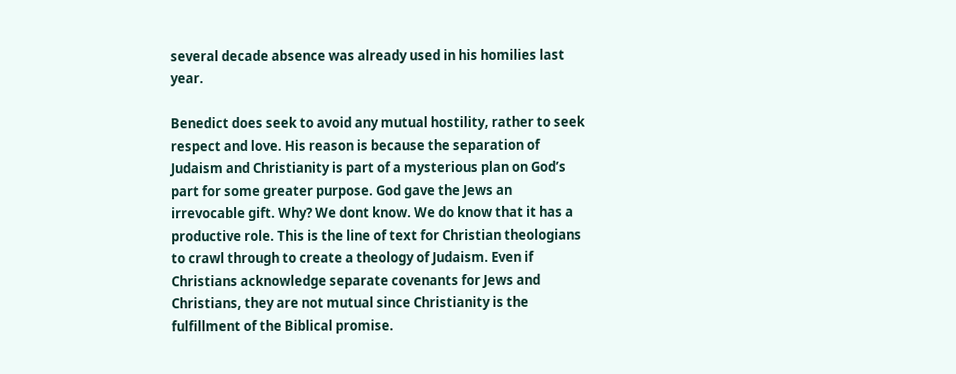several decade absence was already used in his homilies last year.

Benedict does seek to avoid any mutual hostility, rather to seek respect and love. His reason is because the separation of Judaism and Christianity is part of a mysterious plan on God’s part for some greater purpose. God gave the Jews an irrevocable gift. Why? We dont know. We do know that it has a productive role. This is the line of text for Christian theologians to crawl through to create a theology of Judaism. Even if Christians acknowledge separate covenants for Jews and Christians, they are not mutual since Christianity is the fulfillment of the Biblical promise.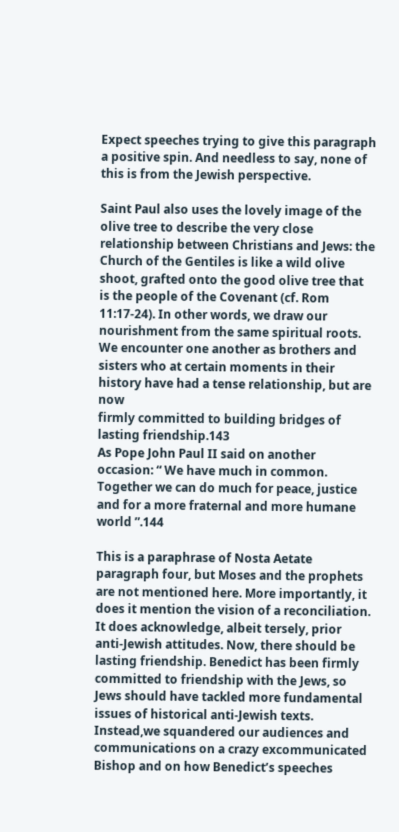Expect speeches trying to give this paragraph a positive spin. And needless to say, none of this is from the Jewish perspective.

Saint Paul also uses the lovely image of the olive tree to describe the very close relationship between Christians and Jews: the Church of the Gentiles is like a wild olive shoot, grafted onto the good olive tree that is the people of the Covenant (cf. Rom 11:17-24). In other words, we draw our nourishment from the same spiritual roots. We encounter one another as brothers and sisters who at certain moments in their history have had a tense relationship, but are now
firmly committed to building bridges of lasting friendship.143
As Pope John Paul II said on another occasion: “ We have much in common. Together we can do much for peace, justice and for a more fraternal and more humane world ”.144

This is a paraphrase of Nosta Aetate paragraph four, but Moses and the prophets are not mentioned here. More importantly, it does it mention the vision of a reconciliation. It does acknowledge, albeit tersely, prior anti-Jewish attitudes. Now, there should be lasting friendship. Benedict has been firmly committed to friendship with the Jews, so Jews should have tackled more fundamental issues of historical anti-Jewish texts. Instead,we squandered our audiences and communications on a crazy excommunicated Bishop and on how Benedict’s speeches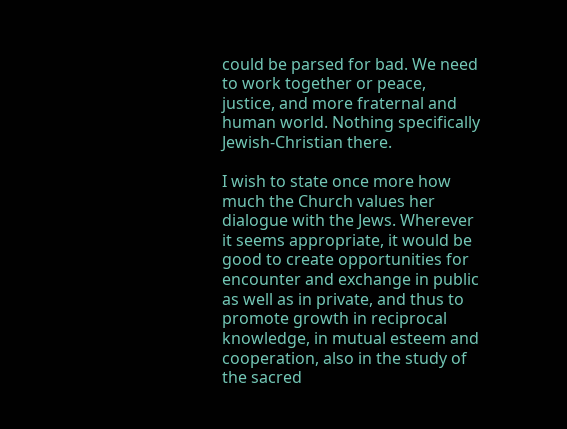could be parsed for bad. We need to work together or peace, justice, and more fraternal and human world. Nothing specifically Jewish-Christian there.

I wish to state once more how much the Church values her dialogue with the Jews. Wherever it seems appropriate, it would be good to create opportunities for encounter and exchange in public as well as in private, and thus to promote growth in reciprocal knowledge, in mutual esteem and cooperation, also in the study of the sacred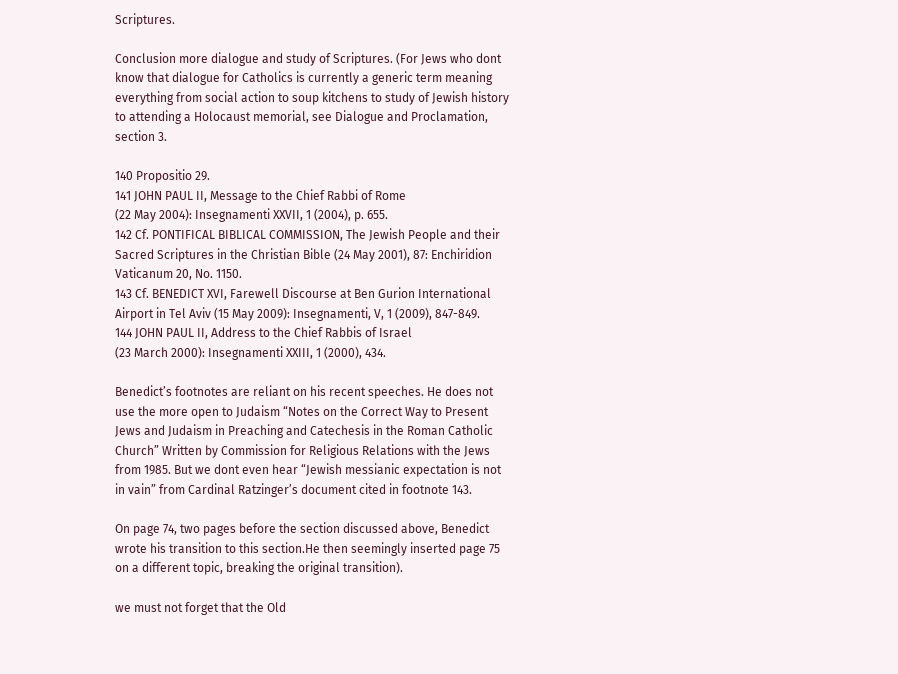Scriptures.

Conclusion more dialogue and study of Scriptures. (For Jews who dont know that dialogue for Catholics is currently a generic term meaning everything from social action to soup kitchens to study of Jewish history to attending a Holocaust memorial, see Dialogue and Proclamation, section 3.

140 Propositio 29.
141 JOHN PAUL II, Message to the Chief Rabbi of Rome
(22 May 2004): Insegnamenti XXVII, 1 (2004), p. 655.
142 Cf. PONTIFICAL BIBLICAL COMMISSION, The Jewish People and their Sacred Scriptures in the Christian Bible (24 May 2001), 87: Enchiridion Vaticanum 20, No. 1150.
143 Cf. BENEDICT XVI, Farewell Discourse at Ben Gurion International Airport in Tel Aviv (15 May 2009): Insegnamenti, V, 1 (2009), 847-849.
144 JOHN PAUL II, Address to the Chief Rabbis of Israel
(23 March 2000): Insegnamenti XXIII, 1 (2000), 434.

Benedict’s footnotes are reliant on his recent speeches. He does not use the more open to Judaism “Notes on the Correct Way to Present Jews and Judaism in Preaching and Catechesis in the Roman Catholic Church” Written by Commission for Religious Relations with the Jews from 1985. But we dont even hear “Jewish messianic expectation is not in vain” from Cardinal Ratzinger’s document cited in footnote 143.

On page 74, two pages before the section discussed above, Benedict wrote his transition to this section.He then seemingly inserted page 75 on a different topic, breaking the original transition).

we must not forget that the Old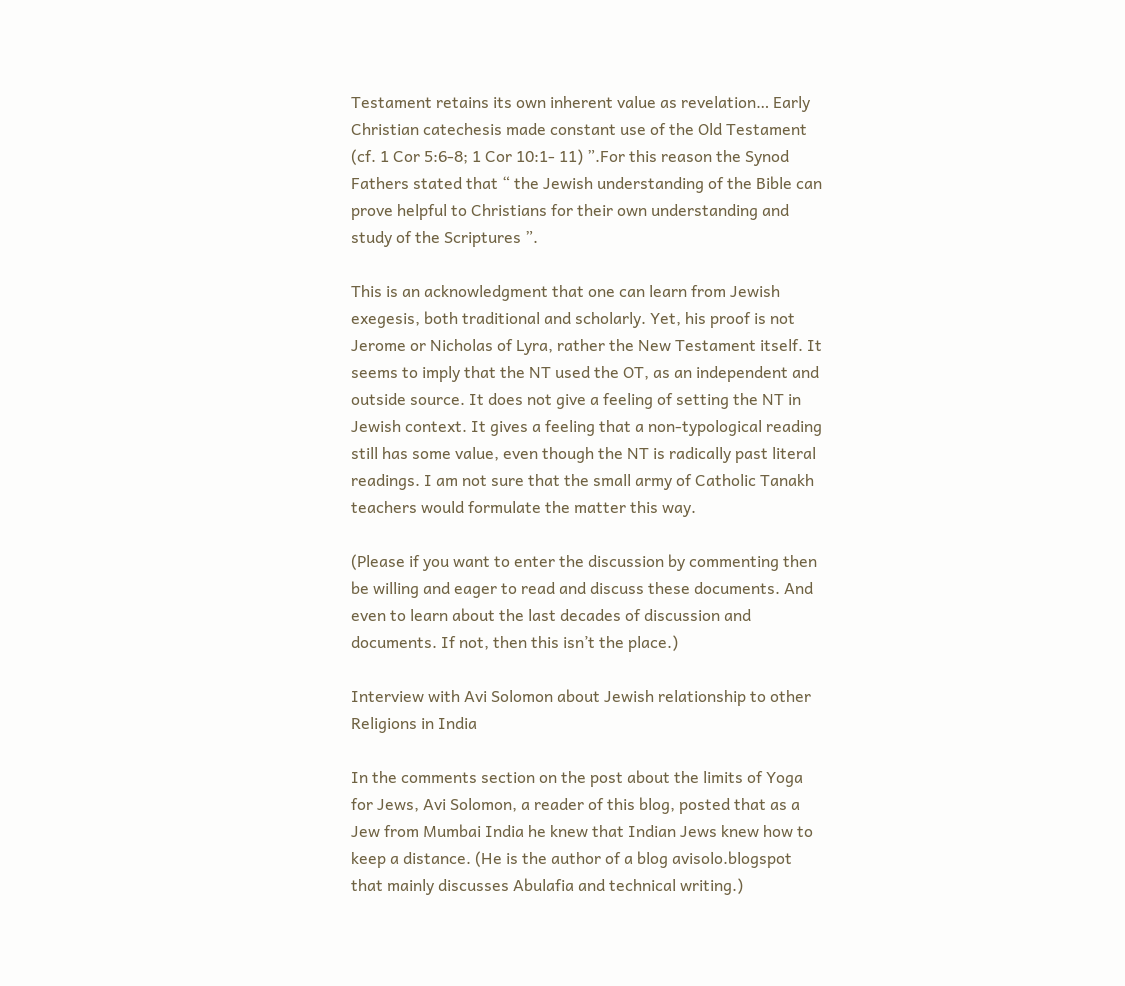Testament retains its own inherent value as revelation… Early Christian catechesis made constant use of the Old Testament (cf. 1 Cor 5:6-8; 1 Cor 10:1- 11) ”.For this reason the Synod Fathers stated that “ the Jewish understanding of the Bible can prove helpful to Christians for their own understanding and study of the Scriptures ”.

This is an acknowledgment that one can learn from Jewish exegesis, both traditional and scholarly. Yet, his proof is not Jerome or Nicholas of Lyra, rather the New Testament itself. It seems to imply that the NT used the OT, as an independent and outside source. It does not give a feeling of setting the NT in Jewish context. It gives a feeling that a non-typological reading still has some value, even though the NT is radically past literal readings. I am not sure that the small army of Catholic Tanakh teachers would formulate the matter this way.

(Please if you want to enter the discussion by commenting then be willing and eager to read and discuss these documents. And even to learn about the last decades of discussion and documents. If not, then this isn’t the place.)

Interview with Avi Solomon about Jewish relationship to other Religions in India

In the comments section on the post about the limits of Yoga for Jews, Avi Solomon, a reader of this blog, posted that as a Jew from Mumbai India he knew that Indian Jews knew how to keep a distance. (He is the author of a blog avisolo.blogspot that mainly discusses Abulafia and technical writing.)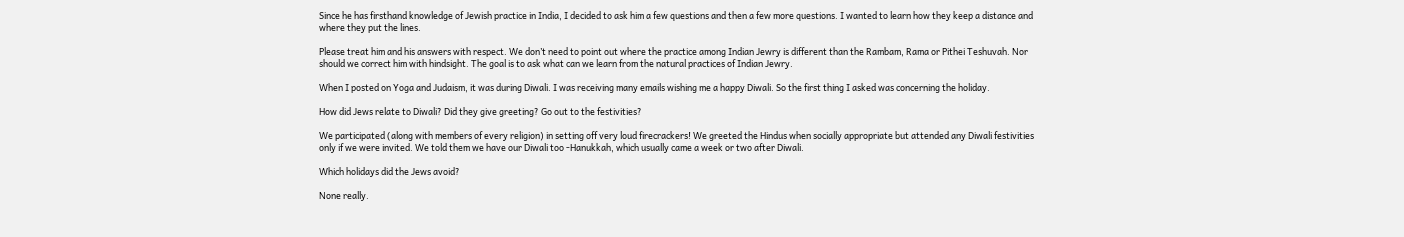Since he has firsthand knowledge of Jewish practice in India, I decided to ask him a few questions and then a few more questions. I wanted to learn how they keep a distance and where they put the lines.

Please treat him and his answers with respect. We don’t need to point out where the practice among Indian Jewry is different than the Rambam, Rama or Pithei Teshuvah. Nor should we correct him with hindsight. The goal is to ask what can we learn from the natural practices of Indian Jewry.

When I posted on Yoga and Judaism, it was during Diwali. I was receiving many emails wishing me a happy Diwali. So the first thing I asked was concerning the holiday.

How did Jews relate to Diwali? Did they give greeting? Go out to the festivities?

We participated (along with members of every religion) in setting off very loud firecrackers! We greeted the Hindus when socially appropriate but attended any Diwali festivities only if we were invited. We told them we have our Diwali too -Hanukkah, which usually came a week or two after Diwali.

Which holidays did the Jews avoid?

None really.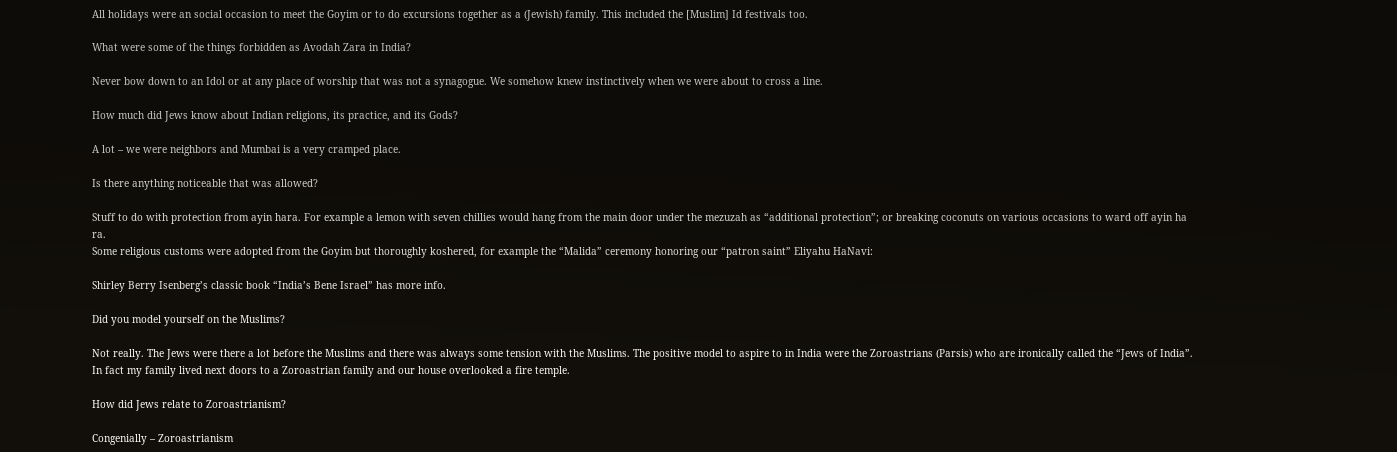All holidays were an social occasion to meet the Goyim or to do excursions together as a (Jewish) family. This included the [Muslim] Id festivals too.

What were some of the things forbidden as Avodah Zara in India?

Never bow down to an Idol or at any place of worship that was not a synagogue. We somehow knew instinctively when we were about to cross a line.

How much did Jews know about Indian religions, its practice, and its Gods?

A lot – we were neighbors and Mumbai is a very cramped place.

Is there anything noticeable that was allowed?

Stuff to do with protection from ayin hara. For example a lemon with seven chillies would hang from the main door under the mezuzah as “additional protection”; or breaking coconuts on various occasions to ward off ayin ha ra.
Some religious customs were adopted from the Goyim but thoroughly koshered, for example the “Malida” ceremony honoring our “patron saint” Eliyahu HaNavi:

Shirley Berry Isenberg’s classic book “India’s Bene Israel” has more info.

Did you model yourself on the Muslims?

Not really. The Jews were there a lot before the Muslims and there was always some tension with the Muslims. The positive model to aspire to in India were the Zoroastrians (Parsis) who are ironically called the “Jews of India”. In fact my family lived next doors to a Zoroastrian family and our house overlooked a fire temple.

How did Jews relate to Zoroastrianism?

Congenially – Zoroastrianism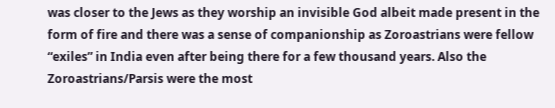was closer to the Jews as they worship an invisible God albeit made present in the form of fire and there was a sense of companionship as Zoroastrians were fellow “exiles” in India even after being there for a few thousand years. Also the Zoroastrians/Parsis were the most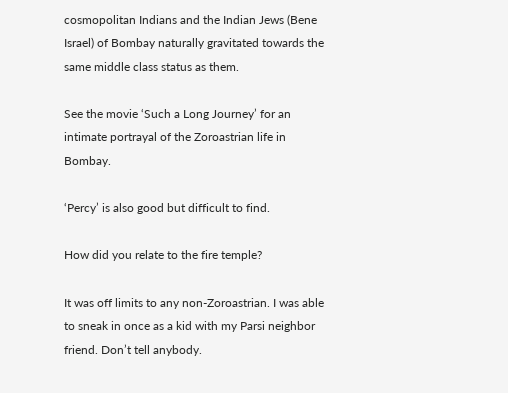cosmopolitan Indians and the Indian Jews (Bene Israel) of Bombay naturally gravitated towards the same middle class status as them.

See the movie ‘Such a Long Journey’ for an intimate portrayal of the Zoroastrian life in Bombay.

‘Percy’ is also good but difficult to find.

How did you relate to the fire temple?

It was off limits to any non-Zoroastrian. I was able to sneak in once as a kid with my Parsi neighbor friend. Don’t tell anybody.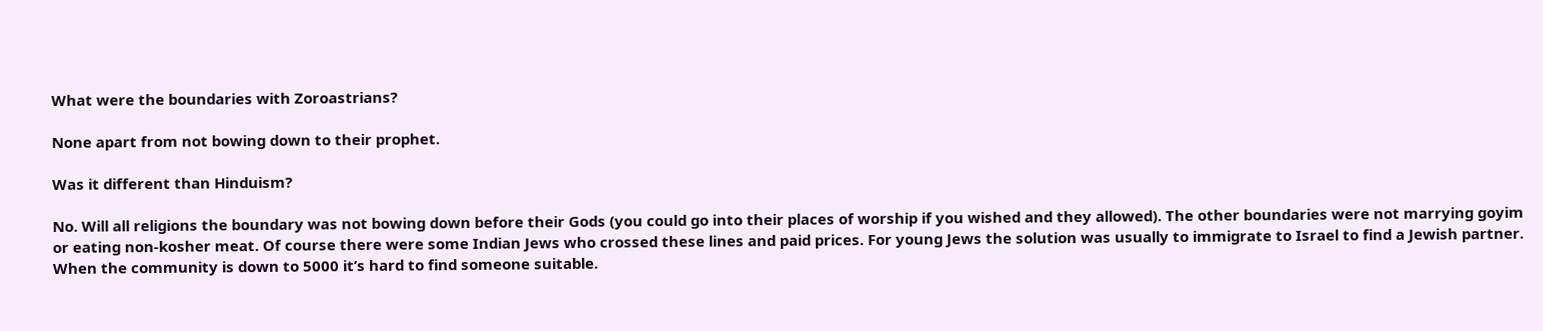What were the boundaries with Zoroastrians?

None apart from not bowing down to their prophet.

Was it different than Hinduism?

No. Will all religions the boundary was not bowing down before their Gods (you could go into their places of worship if you wished and they allowed). The other boundaries were not marrying goyim or eating non-kosher meat. Of course there were some Indian Jews who crossed these lines and paid prices. For young Jews the solution was usually to immigrate to Israel to find a Jewish partner. When the community is down to 5000 it’s hard to find someone suitable.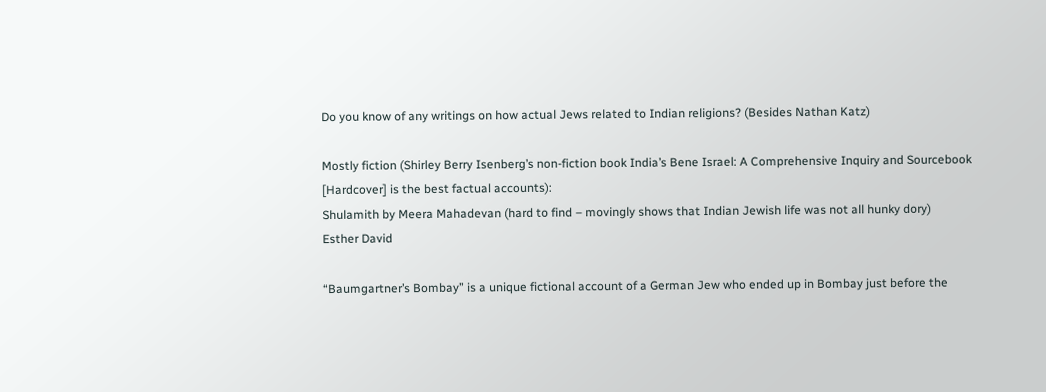Do you know of any writings on how actual Jews related to Indian religions? (Besides Nathan Katz)

Mostly fiction (Shirley Berry Isenberg’s non-fiction book India’s Bene Israel: A Comprehensive Inquiry and Sourcebook [Hardcover] is the best factual accounts):
Shulamith by Meera Mahadevan (hard to find – movingly shows that Indian Jewish life was not all hunky dory)
Esther David

“Baumgartner’s Bombay” is a unique fictional account of a German Jew who ended up in Bombay just before the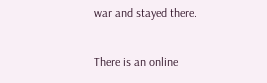war and stayed there.

There is an online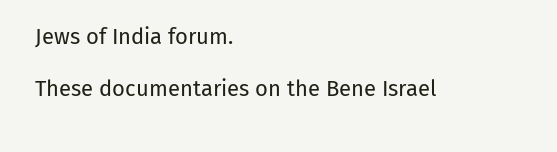Jews of India forum.

These documentaries on the Bene Israel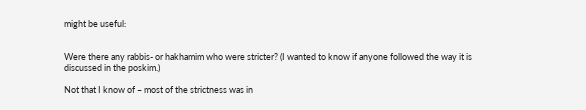might be useful:


Were there any rabbis- or hakhamim who were stricter? (I wanted to know if anyone followed the way it is discussed in the poskim.)

Not that I know of – most of the strictness was in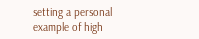setting a personal example of high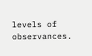levels of observances.